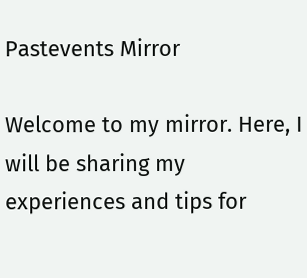Pastevents Mirror

Welcome to my mirror. Here, I will be sharing my experiences and tips for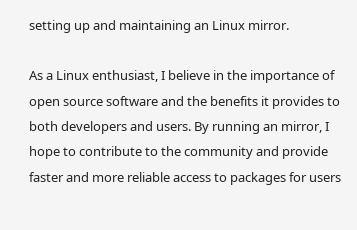setting up and maintaining an Linux mirror.

As a Linux enthusiast, I believe in the importance of open source software and the benefits it provides to both developers and users. By running an mirror, I hope to contribute to the community and provide faster and more reliable access to packages for users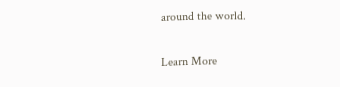around the world.

Learn More